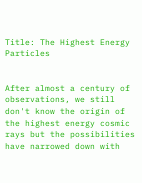Title: The Highest Energy Particles


After almost a century of observations, we still don't know the origin of the highest energy cosmic rays but the possibilities have narrowed down with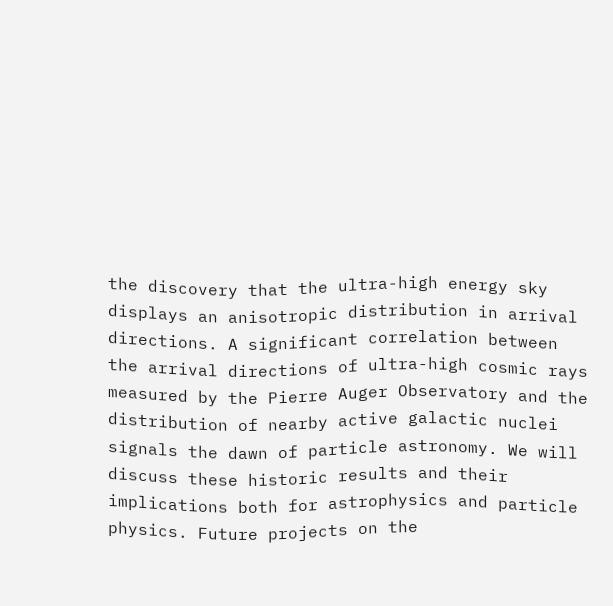the discovery that the ultra-high energy sky displays an anisotropic distribution in arrival directions. A significant correlation between the arrival directions of ultra-high cosmic rays measured by the Pierre Auger Observatory and the distribution of nearby active galactic nuclei signals the dawn of particle astronomy. We will discuss these historic results and their implications both for astrophysics and particle physics. Future projects on the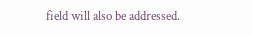field will also be addressed.